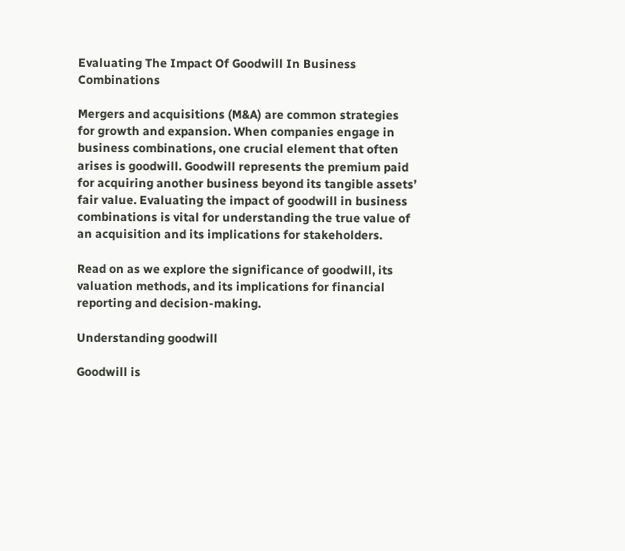Evaluating The Impact Of Goodwill In Business Combinations

Mergers and acquisitions (M&A) are common strategies for growth and expansion. When companies engage in business combinations, one crucial element that often arises is goodwill. Goodwill represents the premium paid for acquiring another business beyond its tangible assets’ fair value. Evaluating the impact of goodwill in business combinations is vital for understanding the true value of an acquisition and its implications for stakeholders.

Read on as we explore the significance of goodwill, its valuation methods, and its implications for financial reporting and decision-making.

Understanding goodwill

Goodwill is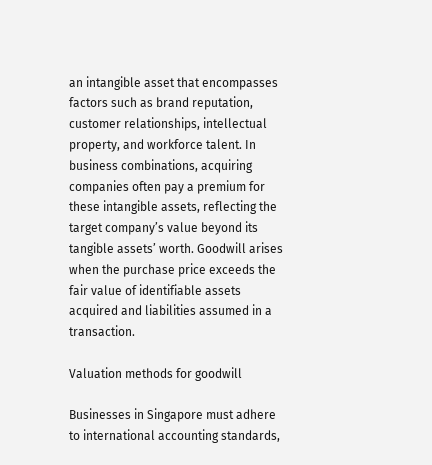an intangible asset that encompasses factors such as brand reputation, customer relationships, intellectual property, and workforce talent. In business combinations, acquiring companies often pay a premium for these intangible assets, reflecting the target company’s value beyond its tangible assets’ worth. Goodwill arises when the purchase price exceeds the fair value of identifiable assets acquired and liabilities assumed in a transaction.

Valuation methods for goodwill

Businesses in Singapore must adhere to international accounting standards,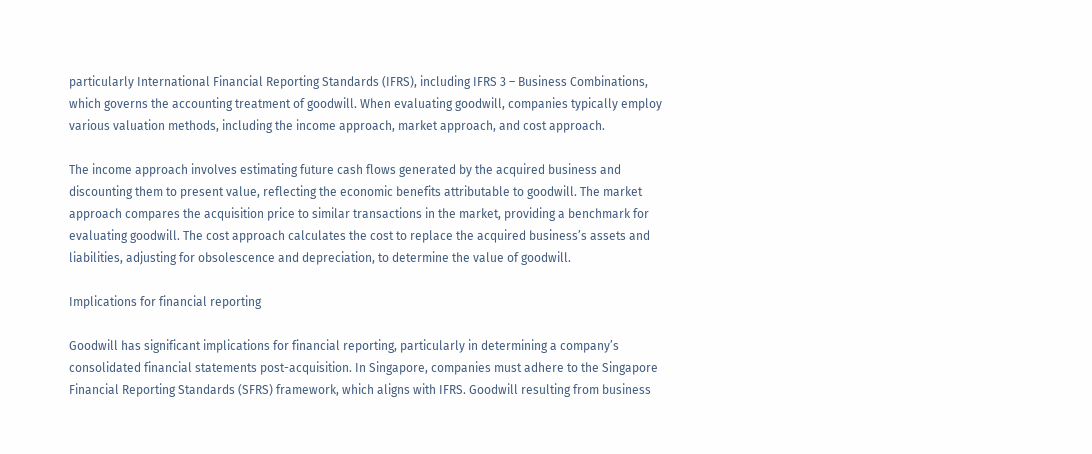particularly International Financial Reporting Standards (IFRS), including IFRS 3 – Business Combinations, which governs the accounting treatment of goodwill. When evaluating goodwill, companies typically employ various valuation methods, including the income approach, market approach, and cost approach.

The income approach involves estimating future cash flows generated by the acquired business and discounting them to present value, reflecting the economic benefits attributable to goodwill. The market approach compares the acquisition price to similar transactions in the market, providing a benchmark for evaluating goodwill. The cost approach calculates the cost to replace the acquired business’s assets and liabilities, adjusting for obsolescence and depreciation, to determine the value of goodwill.

Implications for financial reporting

Goodwill has significant implications for financial reporting, particularly in determining a company’s consolidated financial statements post-acquisition. In Singapore, companies must adhere to the Singapore Financial Reporting Standards (SFRS) framework, which aligns with IFRS. Goodwill resulting from business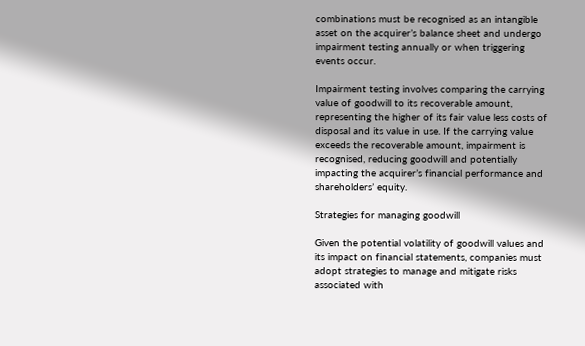combinations must be recognised as an intangible asset on the acquirer’s balance sheet and undergo impairment testing annually or when triggering events occur.

Impairment testing involves comparing the carrying value of goodwill to its recoverable amount, representing the higher of its fair value less costs of disposal and its value in use. If the carrying value exceeds the recoverable amount, impairment is recognised, reducing goodwill and potentially impacting the acquirer’s financial performance and shareholders’ equity.

Strategies for managing goodwill

Given the potential volatility of goodwill values and its impact on financial statements, companies must adopt strategies to manage and mitigate risks associated with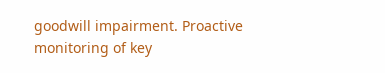goodwill impairment. Proactive monitoring of key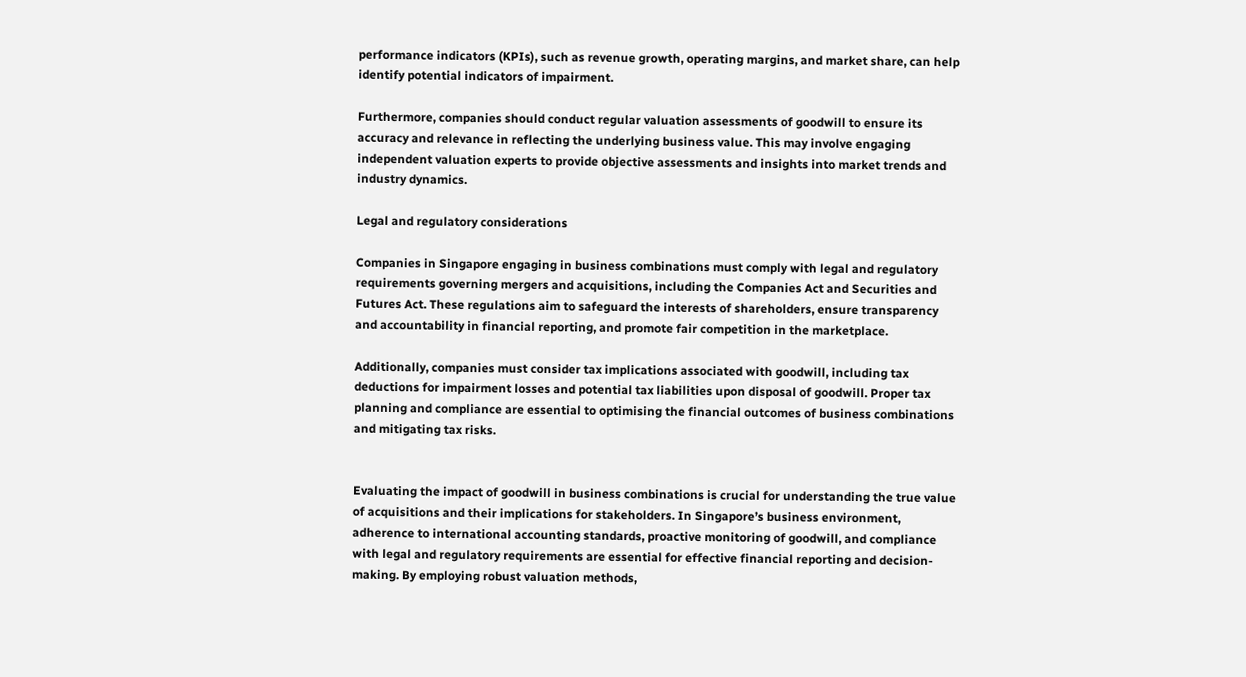performance indicators (KPIs), such as revenue growth, operating margins, and market share, can help identify potential indicators of impairment.

Furthermore, companies should conduct regular valuation assessments of goodwill to ensure its accuracy and relevance in reflecting the underlying business value. This may involve engaging independent valuation experts to provide objective assessments and insights into market trends and industry dynamics.

Legal and regulatory considerations

Companies in Singapore engaging in business combinations must comply with legal and regulatory requirements governing mergers and acquisitions, including the Companies Act and Securities and Futures Act. These regulations aim to safeguard the interests of shareholders, ensure transparency and accountability in financial reporting, and promote fair competition in the marketplace.

Additionally, companies must consider tax implications associated with goodwill, including tax deductions for impairment losses and potential tax liabilities upon disposal of goodwill. Proper tax planning and compliance are essential to optimising the financial outcomes of business combinations and mitigating tax risks.


Evaluating the impact of goodwill in business combinations is crucial for understanding the true value of acquisitions and their implications for stakeholders. In Singapore’s business environment, adherence to international accounting standards, proactive monitoring of goodwill, and compliance with legal and regulatory requirements are essential for effective financial reporting and decision-making. By employing robust valuation methods,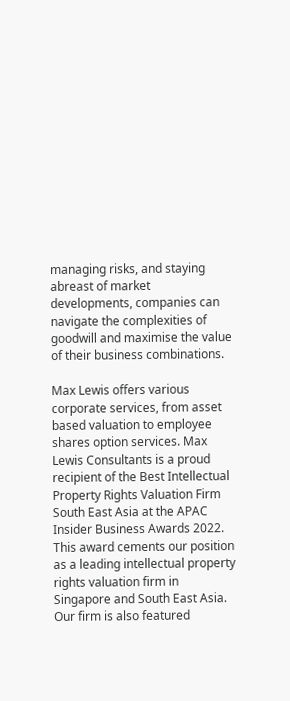managing risks, and staying abreast of market developments, companies can navigate the complexities of goodwill and maximise the value of their business combinations.

Max Lewis offers various corporate services, from asset based valuation to employee shares option services. Max Lewis Consultants is a proud recipient of the Best Intellectual Property Rights Valuation Firm South East Asia at the APAC Insider Business Awards 2022. This award cements our position as a leading intellectual property rights valuation firm in Singapore and South East Asia. Our firm is also featured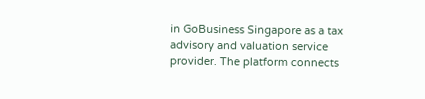in GoBusiness Singapore as a tax advisory and valuation service provider. The platform connects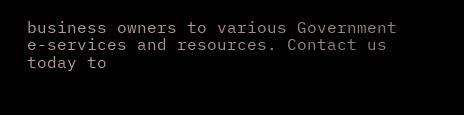business owners to various Government e-services and resources. Contact us today to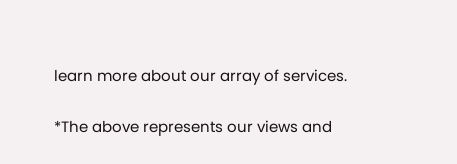learn more about our array of services.

*The above represents our views and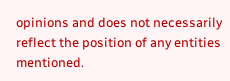opinions and does not necessarily reflect the position of any entities mentioned.